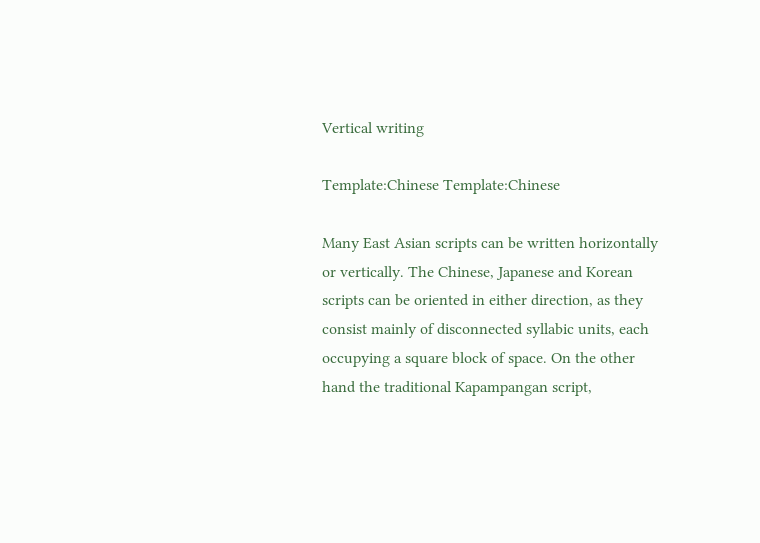Vertical writing

Template:Chinese Template:Chinese

Many East Asian scripts can be written horizontally or vertically. The Chinese, Japanese and Korean scripts can be oriented in either direction, as they consist mainly of disconnected syllabic units, each occupying a square block of space. On the other hand the traditional Kapampangan script,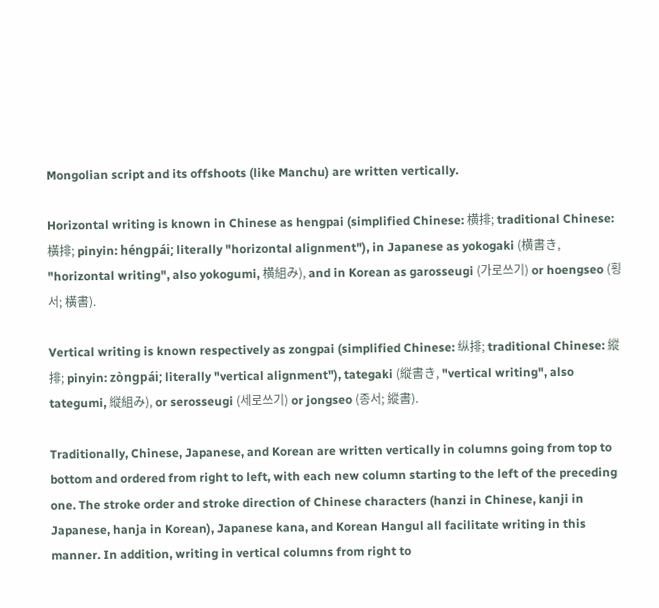Mongolian script and its offshoots (like Manchu) are written vertically.

Horizontal writing is known in Chinese as hengpai (simplified Chinese: 横排; traditional Chinese: 橫排; pinyin: héngpái; literally "horizontal alignment"), in Japanese as yokogaki (横書き, "horizontal writing", also yokogumi, 横組み), and in Korean as garosseugi (가로쓰기) or hoengseo (횡서; 橫書).

Vertical writing is known respectively as zongpai (simplified Chinese: 纵排; traditional Chinese: 縱排; pinyin: zòngpái; literally "vertical alignment"), tategaki (縦書き, "vertical writing", also tategumi, 縦組み), or serosseugi (세로쓰기) or jongseo (종서; 縱書).

Traditionally, Chinese, Japanese, and Korean are written vertically in columns going from top to bottom and ordered from right to left, with each new column starting to the left of the preceding one. The stroke order and stroke direction of Chinese characters (hanzi in Chinese, kanji in Japanese, hanja in Korean), Japanese kana, and Korean Hangul all facilitate writing in this manner. In addition, writing in vertical columns from right to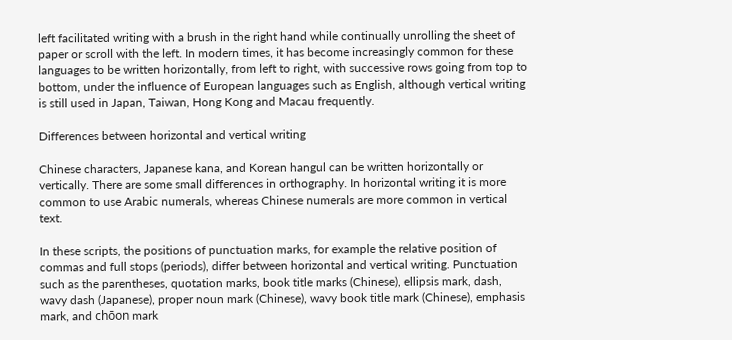left facilitated writing with a brush in the right hand while continually unrolling the sheet of paper or scroll with the left. In modern times, it has become increasingly common for these languages to be written horizontally, from left to right, with successive rows going from top to bottom, under the influence of European languages such as English, although vertical writing is still used in Japan, Taiwan, Hong Kong and Macau frequently.

Differences between horizontal and vertical writing

Chinese characters, Japanese kana, and Korean hangul can be written horizontally or vertically. There are some small differences in orthography. In horizontal writing it is more common to use Arabic numerals, whereas Chinese numerals are more common in vertical text.

In these scripts, the positions of punctuation marks, for example the relative position of commas and full stops (periods), differ between horizontal and vertical writing. Punctuation such as the parentheses, quotation marks, book title marks (Chinese), ellipsis mark, dash, wavy dash (Japanese), proper noun mark (Chinese), wavy book title mark (Chinese), emphasis mark, and chōon mark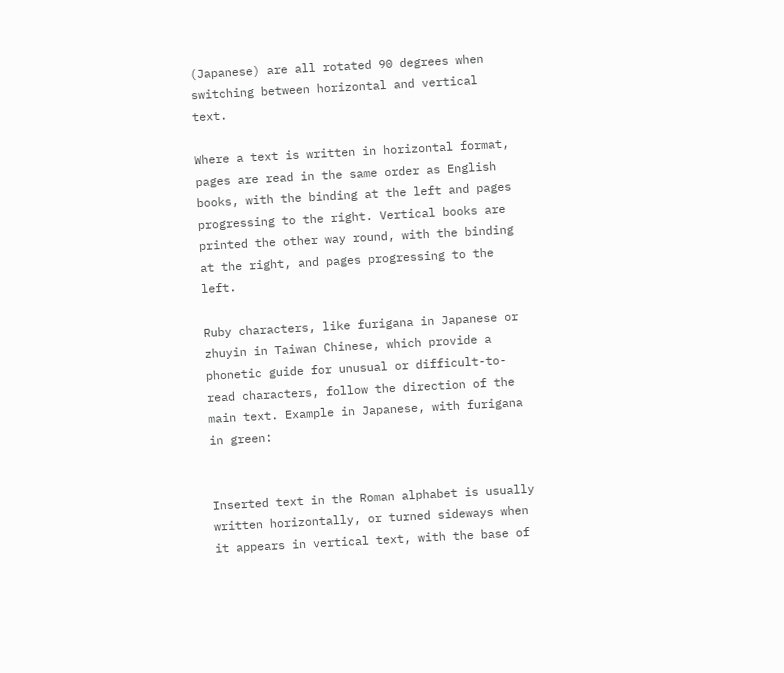(Japanese) are all rotated 90 degrees when switching between horizontal and vertical text.

Where a text is written in horizontal format, pages are read in the same order as English books, with the binding at the left and pages progressing to the right. Vertical books are printed the other way round, with the binding at the right, and pages progressing to the left.

Ruby characters, like furigana in Japanese or zhuyin in Taiwan Chinese, which provide a phonetic guide for unusual or difficult-to-read characters, follow the direction of the main text. Example in Japanese, with furigana in green:


Inserted text in the Roman alphabet is usually written horizontally, or turned sideways when it appears in vertical text, with the base of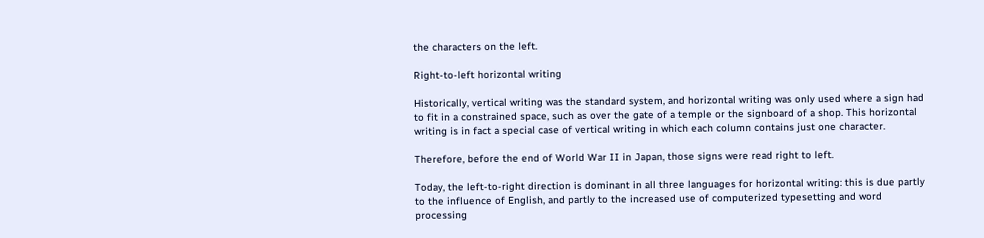the characters on the left.

Right-to-left horizontal writing

Historically, vertical writing was the standard system, and horizontal writing was only used where a sign had to fit in a constrained space, such as over the gate of a temple or the signboard of a shop. This horizontal writing is in fact a special case of vertical writing in which each column contains just one character.

Therefore, before the end of World War II in Japan, those signs were read right to left.

Today, the left-to-right direction is dominant in all three languages for horizontal writing: this is due partly to the influence of English, and partly to the increased use of computerized typesetting and word processing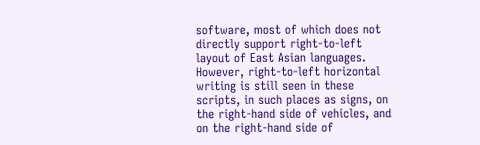software, most of which does not directly support right-to-left layout of East Asian languages. However, right-to-left horizontal writing is still seen in these scripts, in such places as signs, on the right-hand side of vehicles, and on the right-hand side of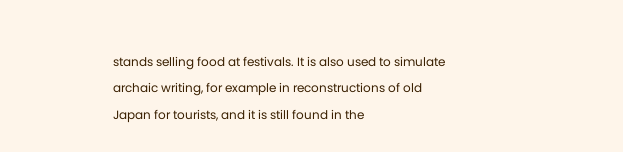stands selling food at festivals. It is also used to simulate archaic writing, for example in reconstructions of old Japan for tourists, and it is still found in the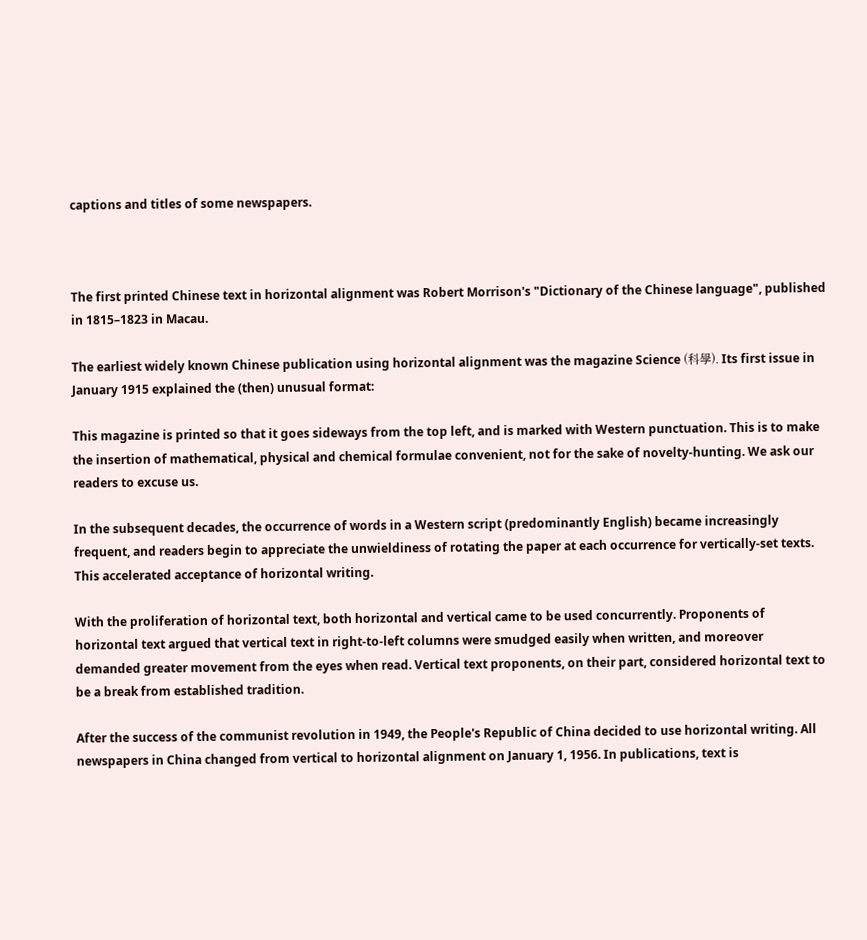captions and titles of some newspapers.



The first printed Chinese text in horizontal alignment was Robert Morrison's "Dictionary of the Chinese language", published in 1815–1823 in Macau.

The earliest widely known Chinese publication using horizontal alignment was the magazine Science (科學). Its first issue in January 1915 explained the (then) unusual format:

This magazine is printed so that it goes sideways from the top left, and is marked with Western punctuation. This is to make the insertion of mathematical, physical and chemical formulae convenient, not for the sake of novelty-hunting. We ask our readers to excuse us.

In the subsequent decades, the occurrence of words in a Western script (predominantly English) became increasingly frequent, and readers begin to appreciate the unwieldiness of rotating the paper at each occurrence for vertically-set texts. This accelerated acceptance of horizontal writing.

With the proliferation of horizontal text, both horizontal and vertical came to be used concurrently. Proponents of horizontal text argued that vertical text in right-to-left columns were smudged easily when written, and moreover demanded greater movement from the eyes when read. Vertical text proponents, on their part, considered horizontal text to be a break from established tradition.

After the success of the communist revolution in 1949, the People's Republic of China decided to use horizontal writing. All newspapers in China changed from vertical to horizontal alignment on January 1, 1956. In publications, text is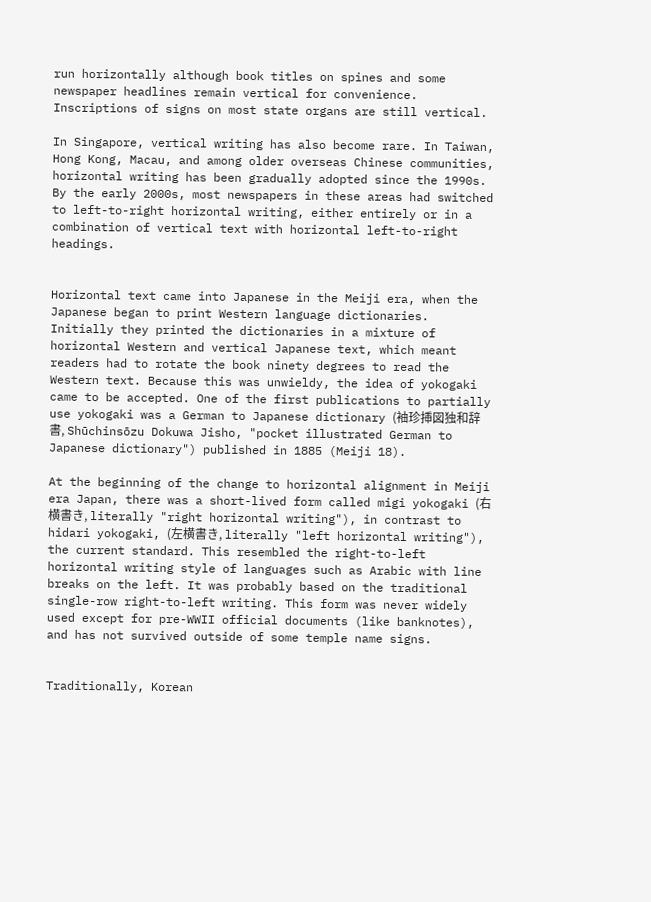run horizontally although book titles on spines and some newspaper headlines remain vertical for convenience. Inscriptions of signs on most state organs are still vertical.

In Singapore, vertical writing has also become rare. In Taiwan, Hong Kong, Macau, and among older overseas Chinese communities, horizontal writing has been gradually adopted since the 1990s. By the early 2000s, most newspapers in these areas had switched to left-to-right horizontal writing, either entirely or in a combination of vertical text with horizontal left-to-right headings.


Horizontal text came into Japanese in the Meiji era, when the Japanese began to print Western language dictionaries. Initially they printed the dictionaries in a mixture of horizontal Western and vertical Japanese text, which meant readers had to rotate the book ninety degrees to read the Western text. Because this was unwieldy, the idea of yokogaki came to be accepted. One of the first publications to partially use yokogaki was a German to Japanese dictionary (袖珍挿図独和辞書, Shūchinsōzu Dokuwa Jisho, "pocket illustrated German to Japanese dictionary") published in 1885 (Meiji 18).

At the beginning of the change to horizontal alignment in Meiji era Japan, there was a short-lived form called migi yokogaki (右横書き, literally "right horizontal writing"), in contrast to hidari yokogaki, (左横書き, literally "left horizontal writing"), the current standard. This resembled the right-to-left horizontal writing style of languages such as Arabic with line breaks on the left. It was probably based on the traditional single-row right-to-left writing. This form was never widely used except for pre-WWII official documents (like banknotes), and has not survived outside of some temple name signs.


Traditionally, Korean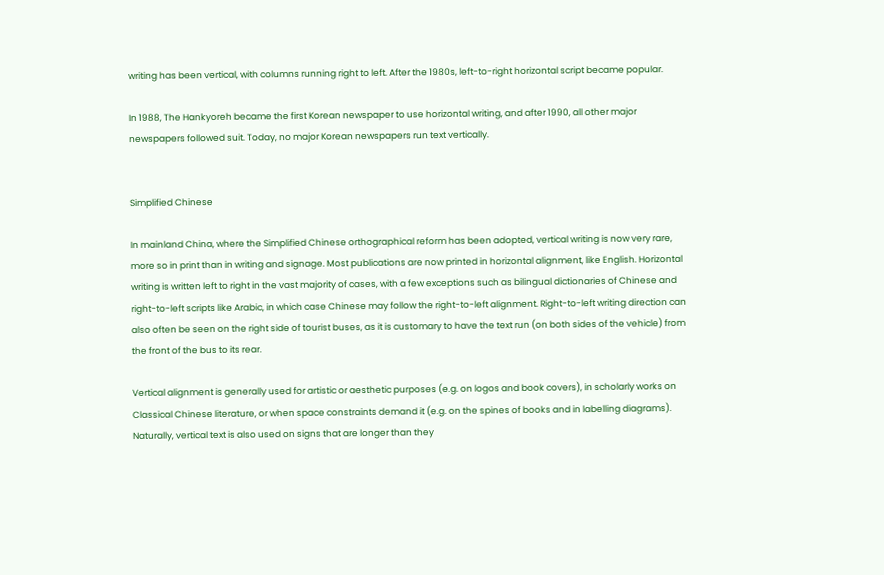writing has been vertical, with columns running right to left. After the 1980s, left-to-right horizontal script became popular.

In 1988, The Hankyoreh became the first Korean newspaper to use horizontal writing, and after 1990, all other major newspapers followed suit. Today, no major Korean newspapers run text vertically.


Simplified Chinese

In mainland China, where the Simplified Chinese orthographical reform has been adopted, vertical writing is now very rare, more so in print than in writing and signage. Most publications are now printed in horizontal alignment, like English. Horizontal writing is written left to right in the vast majority of cases, with a few exceptions such as bilingual dictionaries of Chinese and right-to-left scripts like Arabic, in which case Chinese may follow the right-to-left alignment. Right-to-left writing direction can also often be seen on the right side of tourist buses, as it is customary to have the text run (on both sides of the vehicle) from the front of the bus to its rear.

Vertical alignment is generally used for artistic or aesthetic purposes (e.g. on logos and book covers), in scholarly works on Classical Chinese literature, or when space constraints demand it (e.g. on the spines of books and in labelling diagrams). Naturally, vertical text is also used on signs that are longer than they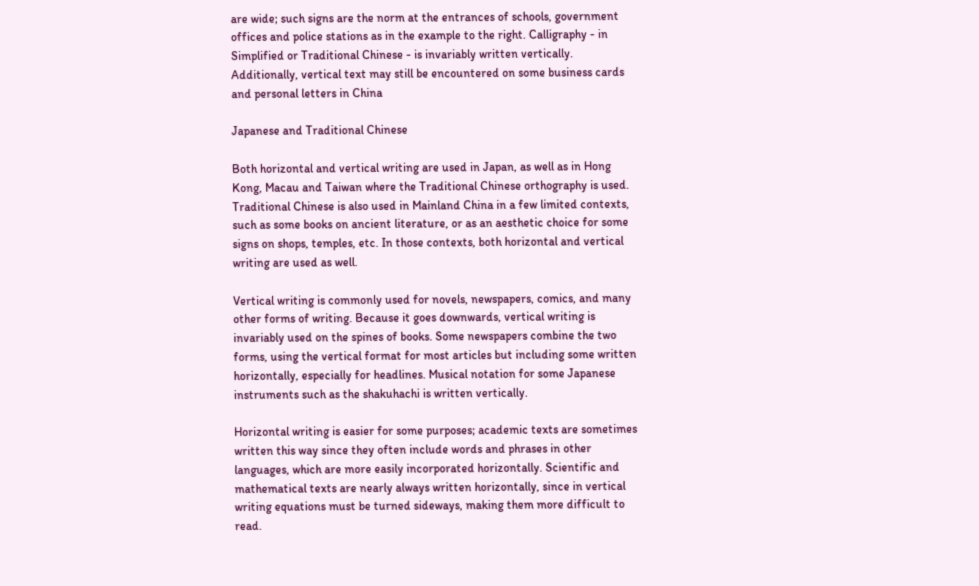are wide; such signs are the norm at the entrances of schools, government offices and police stations as in the example to the right. Calligraphy - in Simplified or Traditional Chinese - is invariably written vertically. Additionally, vertical text may still be encountered on some business cards and personal letters in China

Japanese and Traditional Chinese

Both horizontal and vertical writing are used in Japan, as well as in Hong Kong, Macau and Taiwan where the Traditional Chinese orthography is used. Traditional Chinese is also used in Mainland China in a few limited contexts, such as some books on ancient literature, or as an aesthetic choice for some signs on shops, temples, etc. In those contexts, both horizontal and vertical writing are used as well.

Vertical writing is commonly used for novels, newspapers, comics, and many other forms of writing. Because it goes downwards, vertical writing is invariably used on the spines of books. Some newspapers combine the two forms, using the vertical format for most articles but including some written horizontally, especially for headlines. Musical notation for some Japanese instruments such as the shakuhachi is written vertically.

Horizontal writing is easier for some purposes; academic texts are sometimes written this way since they often include words and phrases in other languages, which are more easily incorporated horizontally. Scientific and mathematical texts are nearly always written horizontally, since in vertical writing equations must be turned sideways, making them more difficult to read.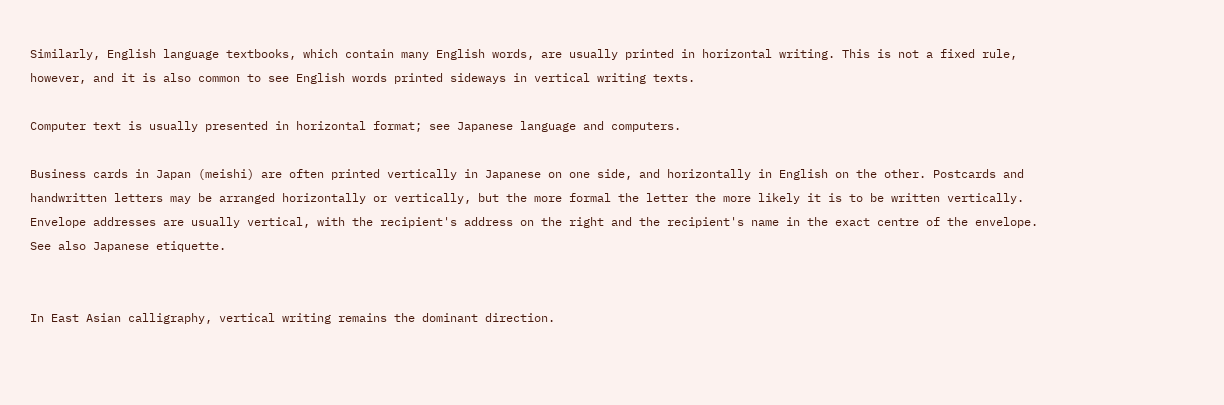Similarly, English language textbooks, which contain many English words, are usually printed in horizontal writing. This is not a fixed rule, however, and it is also common to see English words printed sideways in vertical writing texts.

Computer text is usually presented in horizontal format; see Japanese language and computers.

Business cards in Japan (meishi) are often printed vertically in Japanese on one side, and horizontally in English on the other. Postcards and handwritten letters may be arranged horizontally or vertically, but the more formal the letter the more likely it is to be written vertically. Envelope addresses are usually vertical, with the recipient's address on the right and the recipient's name in the exact centre of the envelope. See also Japanese etiquette.


In East Asian calligraphy, vertical writing remains the dominant direction.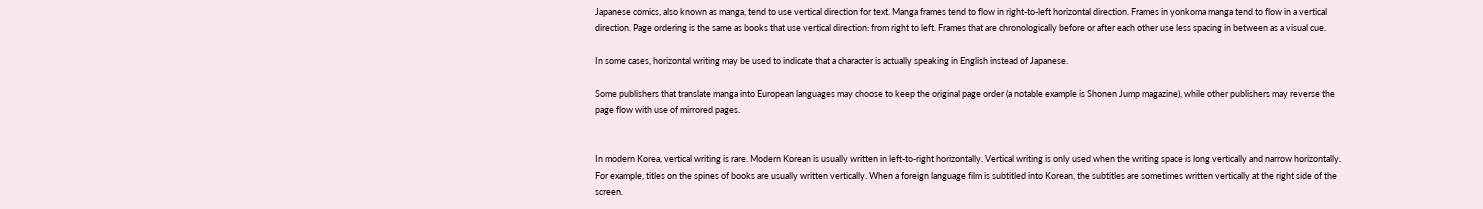Japanese comics, also known as manga, tend to use vertical direction for text. Manga frames tend to flow in right-to-left horizontal direction. Frames in yonkoma manga tend to flow in a vertical direction. Page ordering is the same as books that use vertical direction: from right to left. Frames that are chronologically before or after each other use less spacing in between as a visual cue.

In some cases, horizontal writing may be used to indicate that a character is actually speaking in English instead of Japanese.

Some publishers that translate manga into European languages may choose to keep the original page order (a notable example is Shonen Jump magazine), while other publishers may reverse the page flow with use of mirrored pages.


In modern Korea, vertical writing is rare. Modern Korean is usually written in left-to-right horizontally. Vertical writing is only used when the writing space is long vertically and narrow horizontally. For example, titles on the spines of books are usually written vertically. When a foreign language film is subtitled into Korean, the subtitles are sometimes written vertically at the right side of the screen.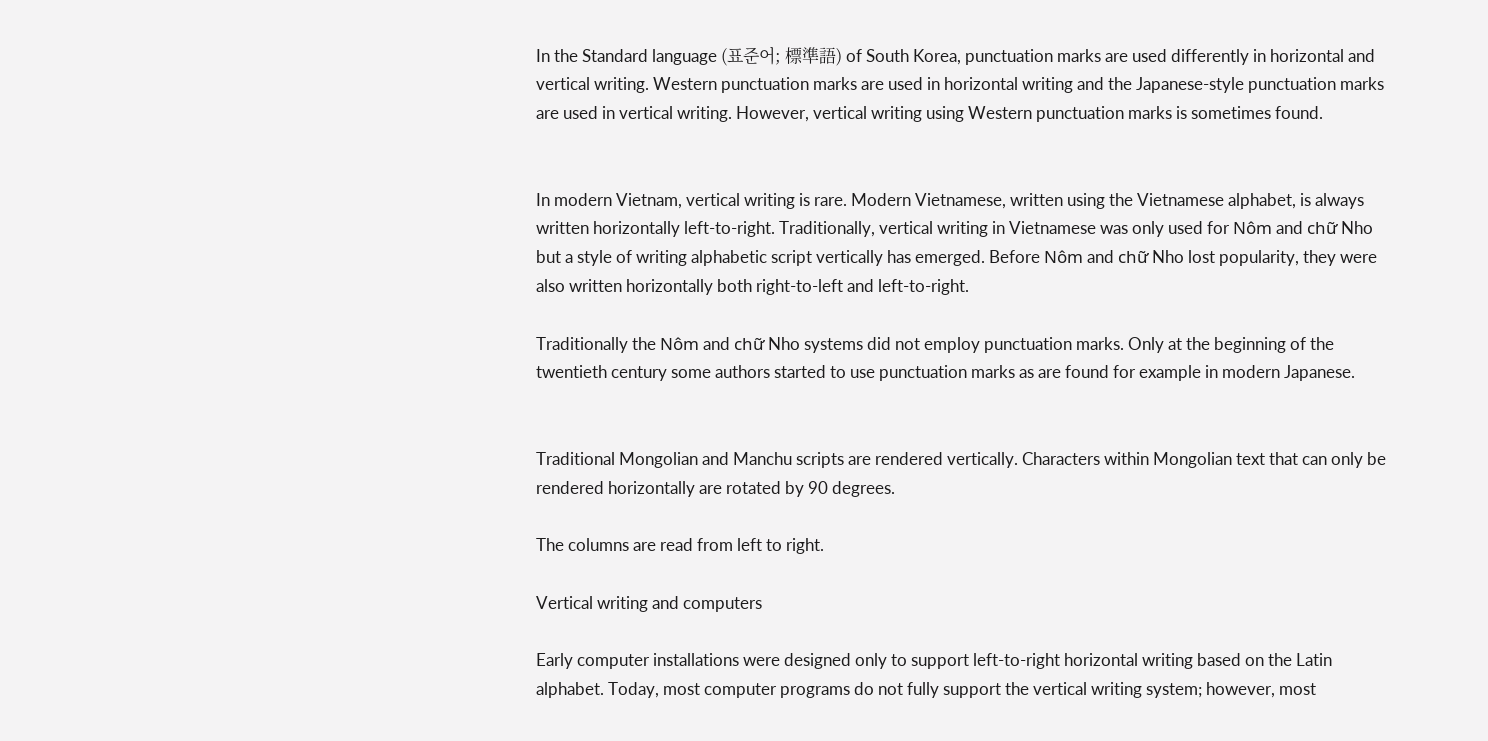In the Standard language (표준어; 標準語) of South Korea, punctuation marks are used differently in horizontal and vertical writing. Western punctuation marks are used in horizontal writing and the Japanese-style punctuation marks are used in vertical writing. However, vertical writing using Western punctuation marks is sometimes found.


In modern Vietnam, vertical writing is rare. Modern Vietnamese, written using the Vietnamese alphabet, is always written horizontally left-to-right. Traditionally, vertical writing in Vietnamese was only used for Nôm and chữ Nho but a style of writing alphabetic script vertically has emerged. Before Nôm and chữ Nho lost popularity, they were also written horizontally both right-to-left and left-to-right.

Traditionally the Nôm and chữ Nho systems did not employ punctuation marks. Only at the beginning of the twentieth century some authors started to use punctuation marks as are found for example in modern Japanese.


Traditional Mongolian and Manchu scripts are rendered vertically. Characters within Mongolian text that can only be rendered horizontally are rotated by 90 degrees.

The columns are read from left to right.

Vertical writing and computers

Early computer installations were designed only to support left-to-right horizontal writing based on the Latin alphabet. Today, most computer programs do not fully support the vertical writing system; however, most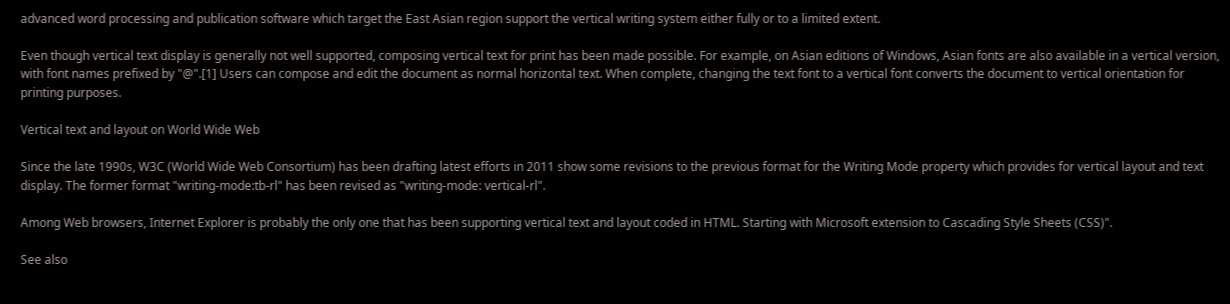advanced word processing and publication software which target the East Asian region support the vertical writing system either fully or to a limited extent.

Even though vertical text display is generally not well supported, composing vertical text for print has been made possible. For example, on Asian editions of Windows, Asian fonts are also available in a vertical version, with font names prefixed by "@".[1] Users can compose and edit the document as normal horizontal text. When complete, changing the text font to a vertical font converts the document to vertical orientation for printing purposes.

Vertical text and layout on World Wide Web

Since the late 1990s, W3C (World Wide Web Consortium) has been drafting latest efforts in 2011 show some revisions to the previous format for the Writing Mode property which provides for vertical layout and text display. The former format "writing-mode:tb-rl" has been revised as "writing-mode: vertical-rl".

Among Web browsers, Internet Explorer is probably the only one that has been supporting vertical text and layout coded in HTML. Starting with Microsoft extension to Cascading Style Sheets (CSS)".

See also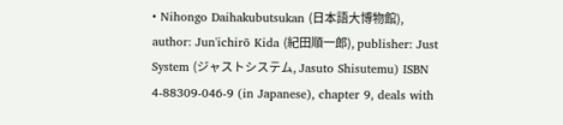• Nihongo Daihakubutsukan (日本語大博物館), author: Jun'ichirō Kida (紀田順一郎), publisher: Just System (ジャストシステム, Jasuto Shisutemu) ISBN 4-88309-046-9 (in Japanese), chapter 9, deals with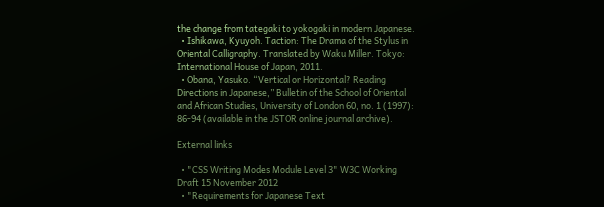the change from tategaki to yokogaki in modern Japanese.
  • Ishikawa, Kyuyoh. Taction: The Drama of the Stylus in Oriental Calligraphy. Translated by Waku Miller. Tokyo: International House of Japan, 2011.
  • Obana, Yasuko. “Vertical or Horizontal? Reading Directions in Japanese,” Bulletin of the School of Oriental and African Studies, University of London 60, no. 1 (1997): 86-94 (available in the JSTOR online journal archive).

External links

  • "CSS Writing Modes Module Level 3" W3C Working Draft 15 November 2012
  • "Requirements for Japanese Text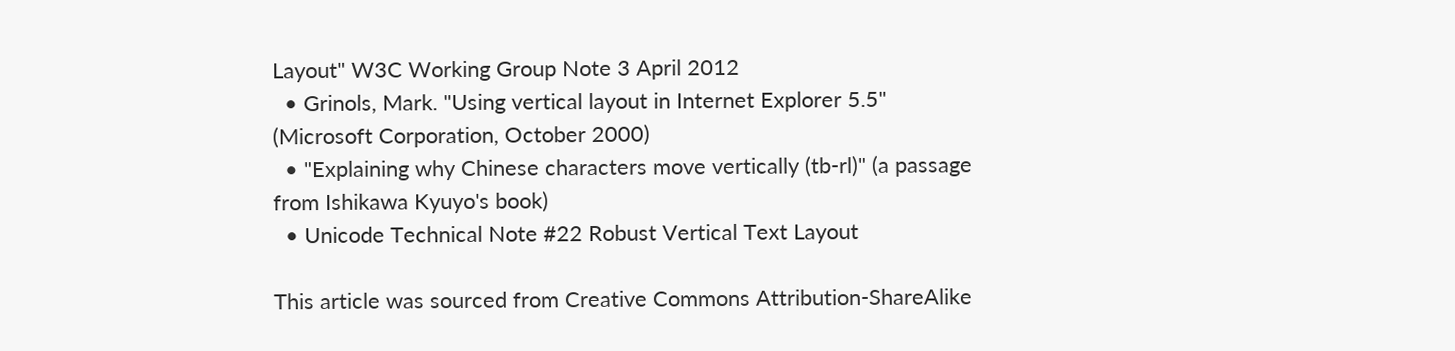Layout" W3C Working Group Note 3 April 2012
  • Grinols, Mark. "Using vertical layout in Internet Explorer 5.5" (Microsoft Corporation, October 2000)
  • "Explaining why Chinese characters move vertically (tb-rl)" (a passage from Ishikawa Kyuyo's book)
  • Unicode Technical Note #22 Robust Vertical Text Layout

This article was sourced from Creative Commons Attribution-ShareAlike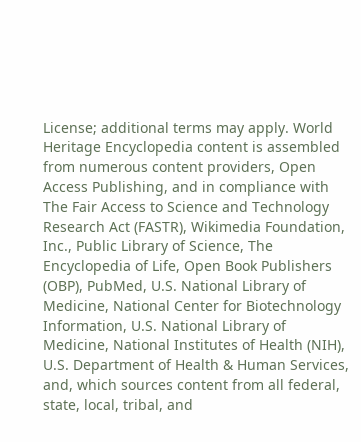License; additional terms may apply. World Heritage Encyclopedia content is assembled from numerous content providers, Open Access Publishing, and in compliance with The Fair Access to Science and Technology Research Act (FASTR), Wikimedia Foundation, Inc., Public Library of Science, The Encyclopedia of Life, Open Book Publishers (OBP), PubMed, U.S. National Library of Medicine, National Center for Biotechnology Information, U.S. National Library of Medicine, National Institutes of Health (NIH), U.S. Department of Health & Human Services, and, which sources content from all federal, state, local, tribal, and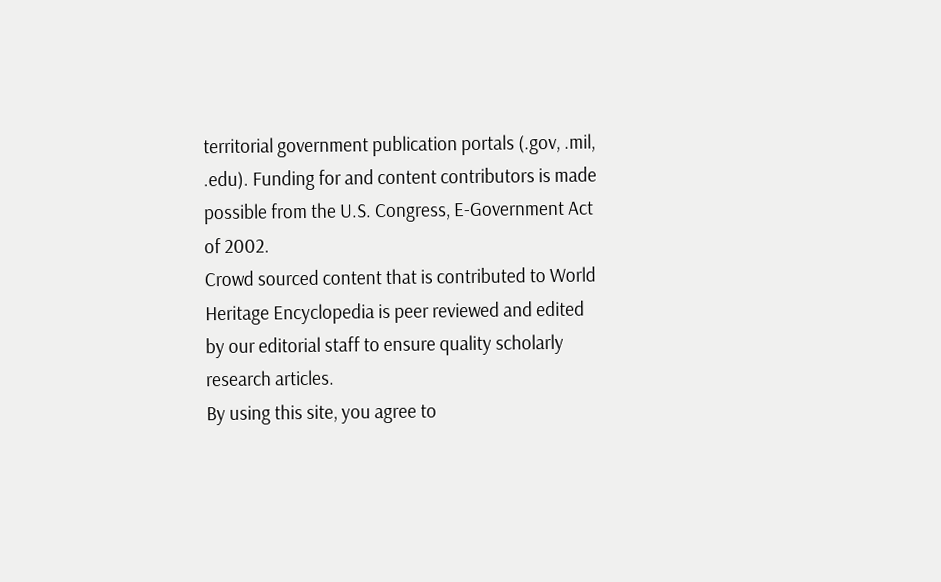territorial government publication portals (.gov, .mil, .edu). Funding for and content contributors is made possible from the U.S. Congress, E-Government Act of 2002.
Crowd sourced content that is contributed to World Heritage Encyclopedia is peer reviewed and edited by our editorial staff to ensure quality scholarly research articles.
By using this site, you agree to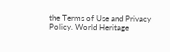the Terms of Use and Privacy Policy. World Heritage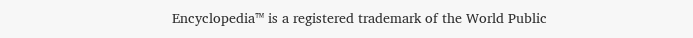Encyclopedia™ is a registered trademark of the World Public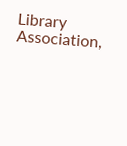Library Association,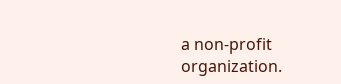a non-profit organization.